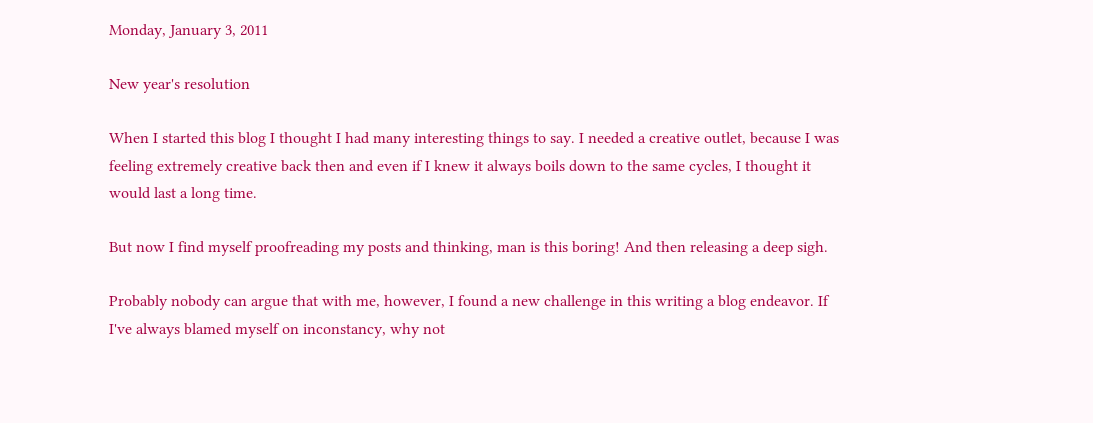Monday, January 3, 2011

New year's resolution

When I started this blog I thought I had many interesting things to say. I needed a creative outlet, because I was feeling extremely creative back then and even if I knew it always boils down to the same cycles, I thought it would last a long time.

But now I find myself proofreading my posts and thinking, man is this boring! And then releasing a deep sigh.

Probably nobody can argue that with me, however, I found a new challenge in this writing a blog endeavor. If I've always blamed myself on inconstancy, why not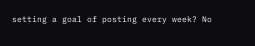setting a goal of posting every week? No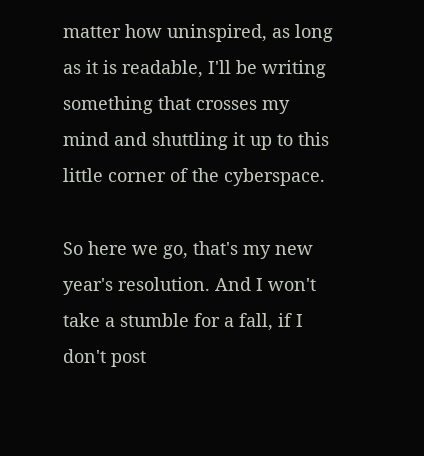matter how uninspired, as long as it is readable, I'll be writing something that crosses my mind and shuttling it up to this little corner of the cyberspace.

So here we go, that's my new year's resolution. And I won't take a stumble for a fall, if I don't post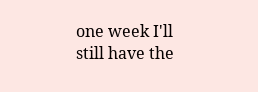one week I'll still have the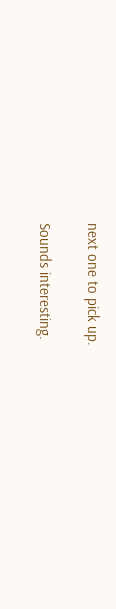next one to pick up.

Sounds interesting.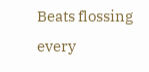Beats flossing every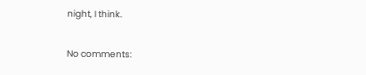night, I think.

No comments: